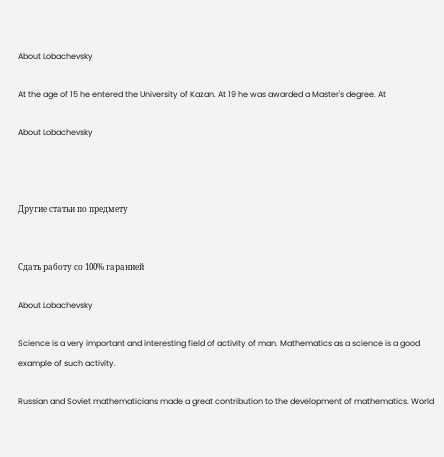About Lobachevsky

At the age of 15 he entered the University of Kazan. At 19 he was awarded a Master's degree. At

About Lobachevsky



Другие статьи по предмету


Сдать работу со 100% гаранией

About Lobachevsky

Science is a very important and interesting field of activity of man. Mathematics as a science is a good example of such activity.

Russian and Soviet mathematicians made a great contribution to the development of mathematics. World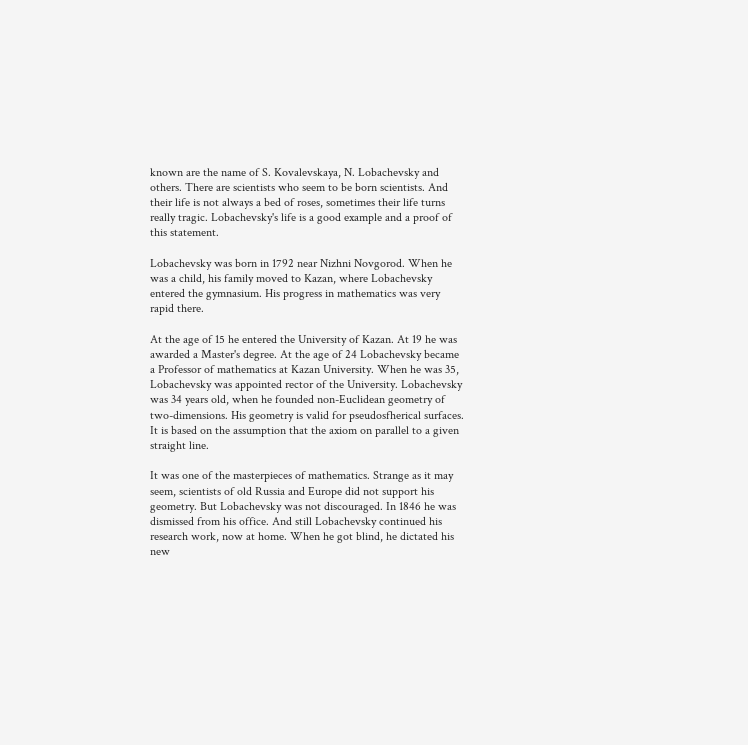known are the name of S. Kovalevskaya, N. Lobachevsky and others. There are scientists who seem to be born scientists. And their life is not always a bed of roses, sometimes their life turns really tragic. Lobachevsky's life is a good example and a proof of this statement.

Lobachevsky was born in 1792 near Nizhni Novgorod. When he was a child, his family moved to Kazan, where Lobachevsky entered the gymnasium. His progress in mathematics was very rapid there.

At the age of 15 he entered the University of Kazan. At 19 he was awarded a Master's degree. At the age of 24 Lobachevsky became a Professor of mathematics at Kazan University. When he was 35, Lobachevsky was appointed rector of the University. Lobachevsky was 34 years old, when he founded non-Euclidean geometry of two-dimensions. His geometry is valid for pseudosfherical surfaces. It is based on the assumption that the axiom on parallel to a given straight line.

It was one of the masterpieces of mathematics. Strange as it may seem, scientists of old Russia and Europe did not support his geometry. But Lobachevsky was not discouraged. In 1846 he was dismissed from his office. And still Lobachevsky continued his research work, now at home. When he got blind, he dictated his new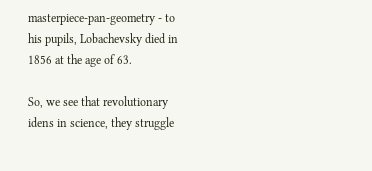masterpiece-pan-geometry - to his pupils, Lobachevsky died in 1856 at the age of 63.

So, we see that revolutionary idens in science, they struggle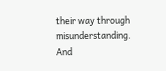their way through misunderstanding. And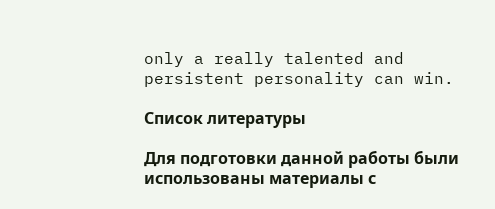only a really talented and persistent personality can win.

Список литературы

Для подготовки данной работы были использованы материалы с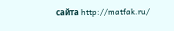сайта http://matfak.ru/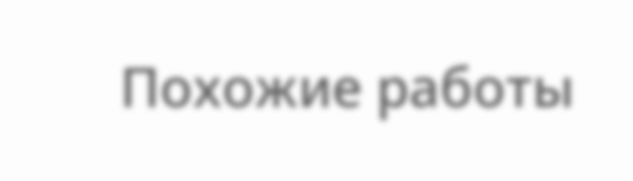Похожие работы